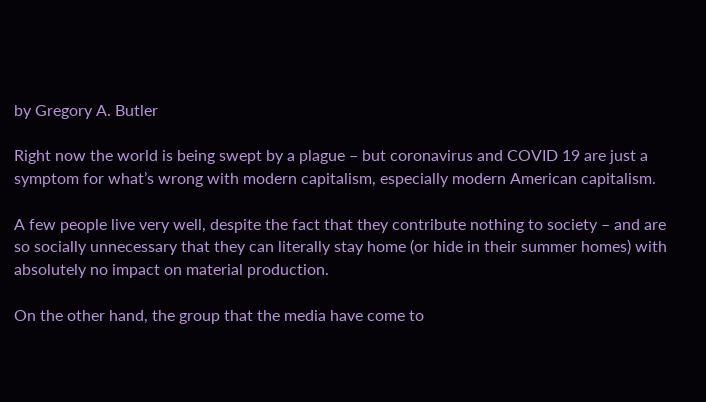by Gregory A. Butler

Right now the world is being swept by a plague – but coronavirus and COVID 19 are just a symptom for what’s wrong with modern capitalism, especially modern American capitalism.

A few people live very well, despite the fact that they contribute nothing to society – and are so socially unnecessary that they can literally stay home (or hide in their summer homes) with absolutely no impact on material production.

On the other hand, the group that the media have come to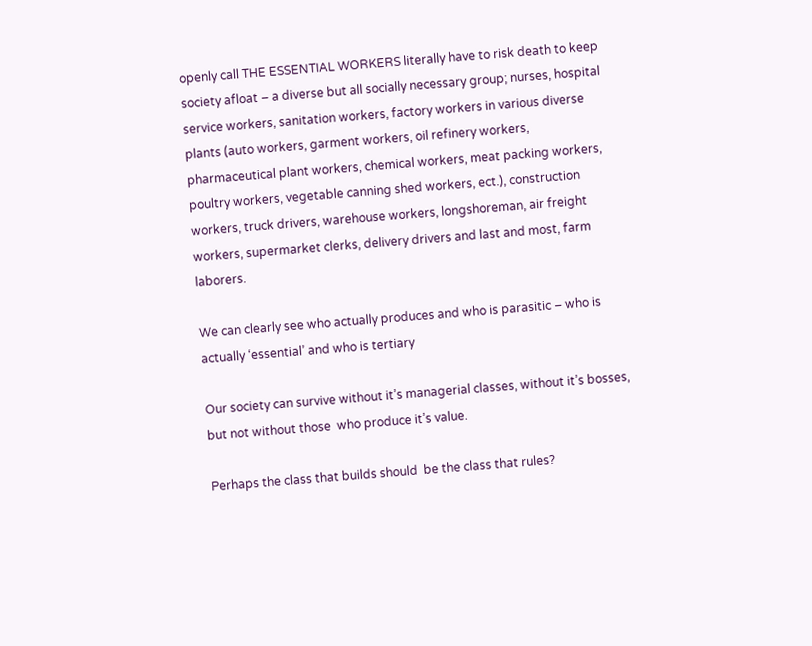openly call THE ESSENTIAL WORKERS literally have to risk death to keep society afloat – a diverse but all socially necessary group; nurses, hospital service workers, sanitation workers, factory workers in various diverse plants (auto workers, garment workers, oil refinery workers, pharmaceutical plant workers, chemical workers, meat packing workers, poultry workers, vegetable canning shed workers, ect.), construction workers, truck drivers, warehouse workers, longshoreman, air freight workers, supermarket clerks, delivery drivers and last and most, farm laborers.

We can clearly see who actually produces and who is parasitic – who is actually ‘essential’ and who is tertiary

Our society can survive without it’s managerial classes, without it’s bosses, but not without those  who produce it’s value.

Perhaps the class that builds should  be the class that rules?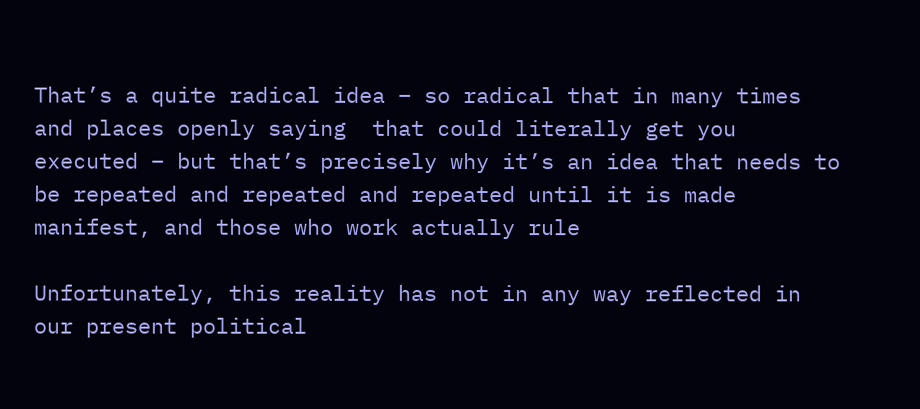That’s a quite radical idea – so radical that in many times and places openly saying  that could literally get you executed – but that’s precisely why it’s an idea that needs to be repeated and repeated and repeated until it is made manifest, and those who work actually rule

Unfortunately, this reality has not in any way reflected in our present political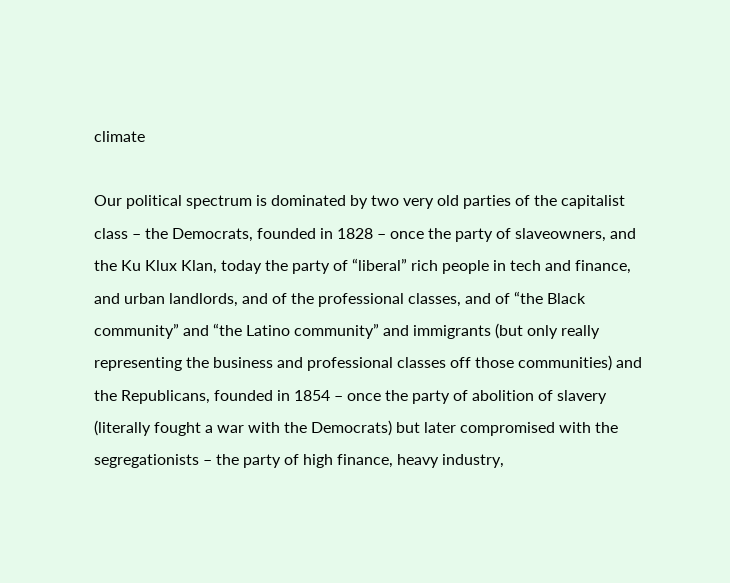climate

Our political spectrum is dominated by two very old parties of the capitalist class – the Democrats, founded in 1828 – once the party of slaveowners, and the Ku Klux Klan, today the party of “liberal” rich people in tech and finance, and urban landlords, and of the professional classes, and of “the Black community” and “the Latino community” and immigrants (but only really representing the business and professional classes off those communities) and the Republicans, founded in 1854 – once the party of abolition of slavery (literally fought a war with the Democrats) but later compromised with the segregationists – the party of high finance, heavy industry,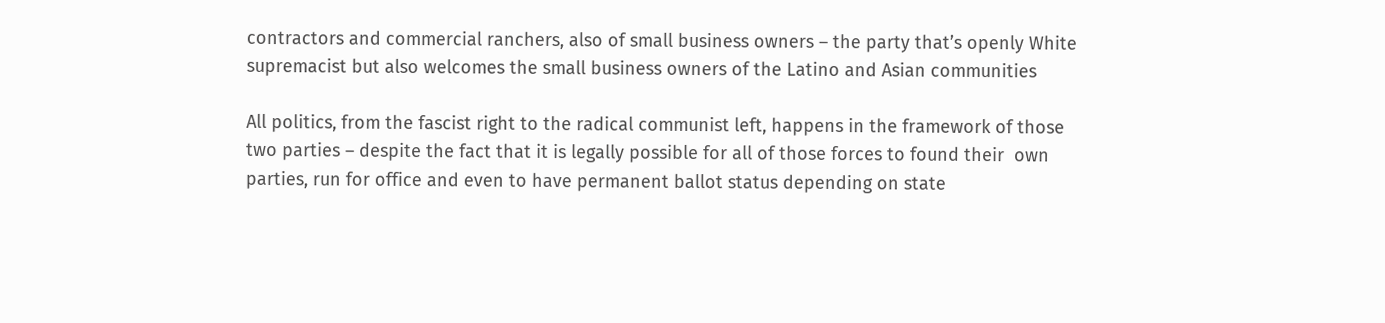contractors and commercial ranchers, also of small business owners – the party that’s openly White supremacist but also welcomes the small business owners of the Latino and Asian communities

All politics, from the fascist right to the radical communist left, happens in the framework of those two parties – despite the fact that it is legally possible for all of those forces to found their  own parties, run for office and even to have permanent ballot status depending on state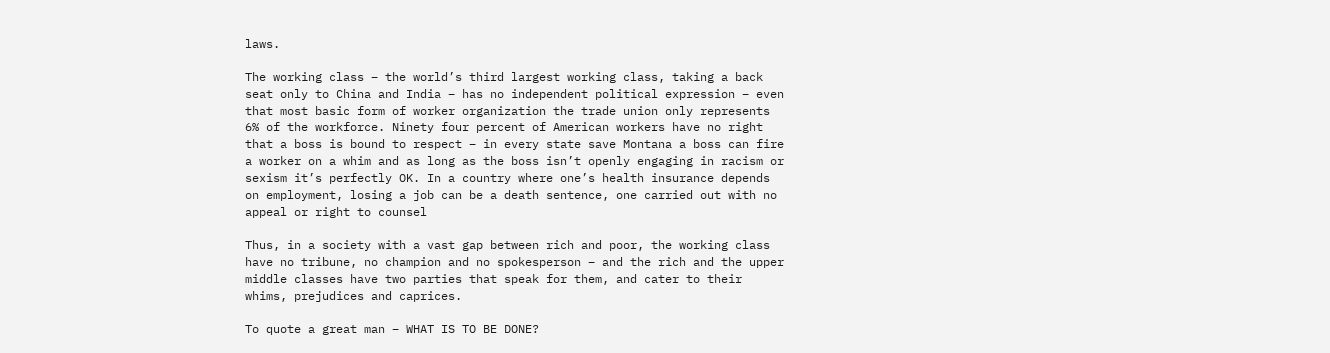laws.

The working class – the world’s third largest working class, taking a back seat only to China and India – has no independent political expression – even that most basic form of worker organization the trade union only represents 6% of the workforce. Ninety four percent of American workers have no right that a boss is bound to respect – in every state save Montana a boss can fire a worker on a whim and as long as the boss isn’t openly engaging in racism or sexism it’s perfectly OK. In a country where one’s health insurance depends on employment, losing a job can be a death sentence, one carried out with no appeal or right to counsel

Thus, in a society with a vast gap between rich and poor, the working class have no tribune, no champion and no spokesperson – and the rich and the upper middle classes have two parties that speak for them, and cater to their whims, prejudices and caprices.

To quote a great man – WHAT IS TO BE DONE?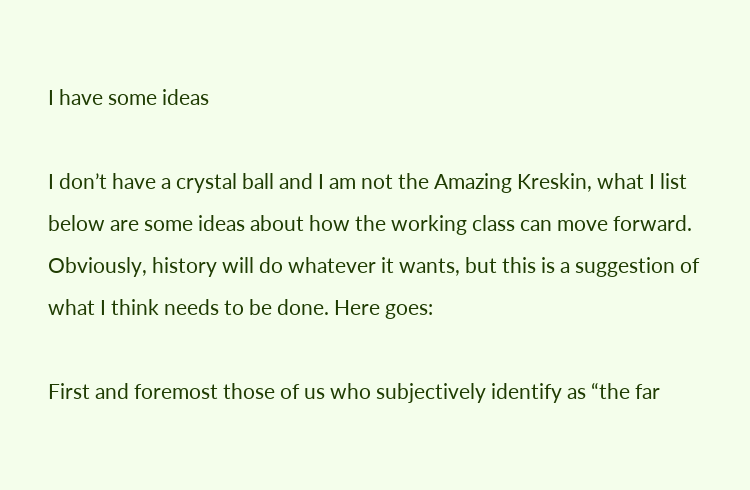I have some ideas

I don’t have a crystal ball and I am not the Amazing Kreskin, what I list below are some ideas about how the working class can move forward. Obviously, history will do whatever it wants, but this is a suggestion of what I think needs to be done. Here goes:

First and foremost those of us who subjectively identify as “the far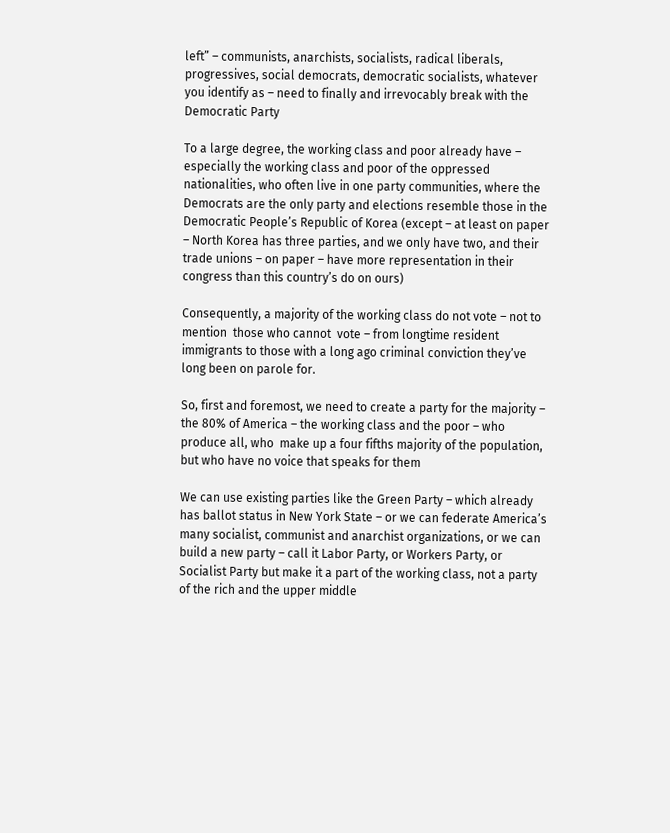left” – communists, anarchists, socialists, radical liberals, progressives, social democrats, democratic socialists, whatever you identify as – need to finally and irrevocably break with the Democratic Party

To a large degree, the working class and poor already have – especially the working class and poor of the oppressed nationalities, who often live in one party communities, where the Democrats are the only party and elections resemble those in the Democratic People’s Republic of Korea (except – at least on paper – North Korea has three parties, and we only have two, and their trade unions – on paper – have more representation in their congress than this country’s do on ours)

Consequently, a majority of the working class do not vote – not to mention  those who cannot  vote – from longtime resident immigrants to those with a long ago criminal conviction they’ve long been on parole for.

So, first and foremost, we need to create a party for the majority – the 80% of America – the working class and the poor – who produce all, who  make up a four fifths majority of the population, but who have no voice that speaks for them

We can use existing parties like the Green Party – which already has ballot status in New York State – or we can federate America’s many socialist, communist and anarchist organizations, or we can build a new party – call it Labor Party, or Workers Party, or Socialist Party but make it a part of the working class, not a party of the rich and the upper middle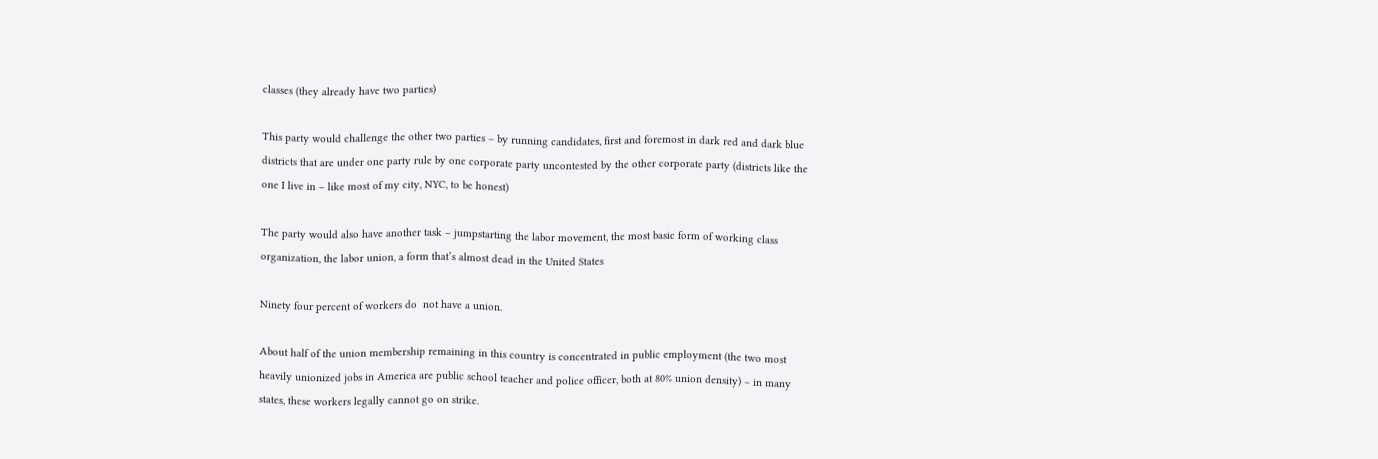classes (they already have two parties)

This party would challenge the other two parties – by running candidates, first and foremost in dark red and dark blue districts that are under one party rule by one corporate party uncontested by the other corporate party (districts like the one I live in – like most of my city, NYC, to be honest)

The party would also have another task – jumpstarting the labor movement, the most basic form of working class organization, the labor union, a form that’s almost dead in the United States

Ninety four percent of workers do  not have a union.

About half of the union membership remaining in this country is concentrated in public employment (the two most heavily unionized jobs in America are public school teacher and police officer, both at 80% union density) – in many states, these workers legally cannot go on strike.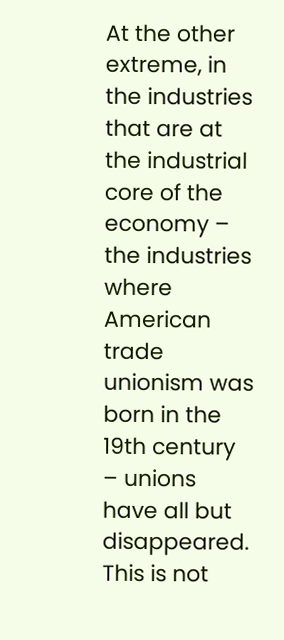At the other extreme, in the industries that are at the industrial  core of the economy – the industries where American trade unionism was born in the 19th century – unions have all but disappeared. This is not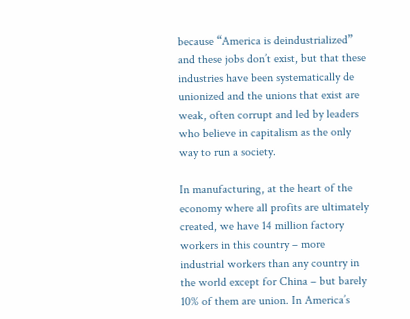because “America is deindustrialized” and these jobs don’t exist, but that these industries have been systematically de unionized and the unions that exist are weak, often corrupt and led by leaders who believe in capitalism as the only way to run a society.

In manufacturing, at the heart of the economy where all profits are ultimately created, we have 14 million factory workers in this country – more industrial workers than any country in the world except for China – but barely 10% of them are union. In America’s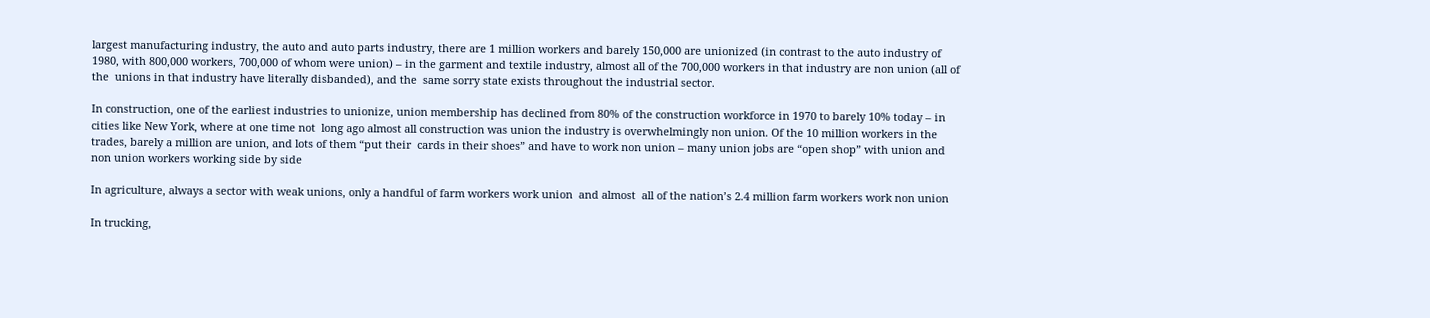largest manufacturing industry, the auto and auto parts industry, there are 1 million workers and barely 150,000 are unionized (in contrast to the auto industry of 1980, with 800,000 workers, 700,000 of whom were union) – in the garment and textile industry, almost all of the 700,000 workers in that industry are non union (all of the  unions in that industry have literally disbanded), and the  same sorry state exists throughout the industrial sector.

In construction, one of the earliest industries to unionize, union membership has declined from 80% of the construction workforce in 1970 to barely 10% today – in cities like New York, where at one time not  long ago almost all construction was union the industry is overwhelmingly non union. Of the 10 million workers in the trades, barely a million are union, and lots of them “put their  cards in their shoes” and have to work non union – many union jobs are “open shop” with union and non union workers working side by side

In agriculture, always a sector with weak unions, only a handful of farm workers work union  and almost  all of the nation’s 2.4 million farm workers work non union

In trucking,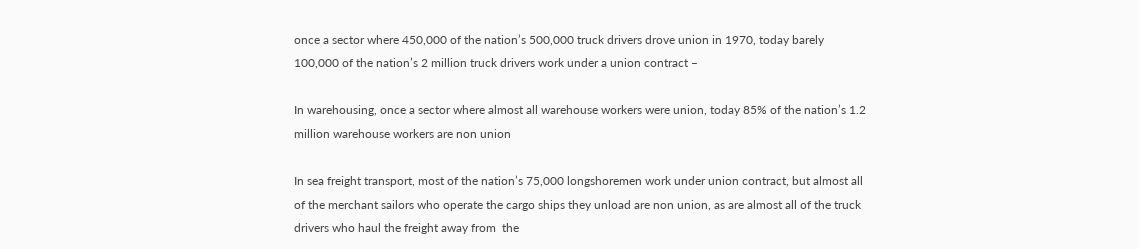once a sector where 450,000 of the nation’s 500,000 truck drivers drove union in 1970, today barely 100,000 of the nation’s 2 million truck drivers work under a union contract –

In warehousing, once a sector where almost all warehouse workers were union, today 85% of the nation’s 1.2 million warehouse workers are non union

In sea freight transport, most of the nation’s 75,000 longshoremen work under union contract, but almost all of the merchant sailors who operate the cargo ships they unload are non union, as are almost all of the truck drivers who haul the freight away from  the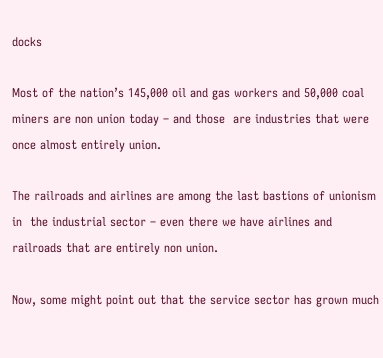docks

Most of the nation’s 145,000 oil and gas workers and 50,000 coal miners are non union today – and those  are industries that were once almost entirely union.

The railroads and airlines are among the last bastions of unionism in  the industrial sector – even there we have airlines and railroads that are entirely non union.

Now, some might point out that the service sector has grown much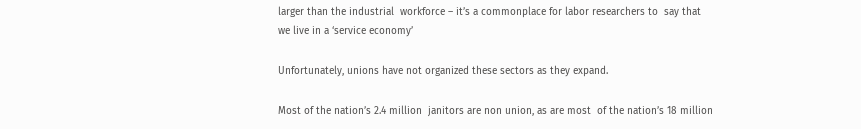larger than the industrial  workforce – it’s a commonplace for labor researchers to  say that we live in a ‘service economy’

Unfortunately, unions have not organized these sectors as they expand.

Most of the nation’s 2.4 million  janitors are non union, as are most  of the nation’s 18 million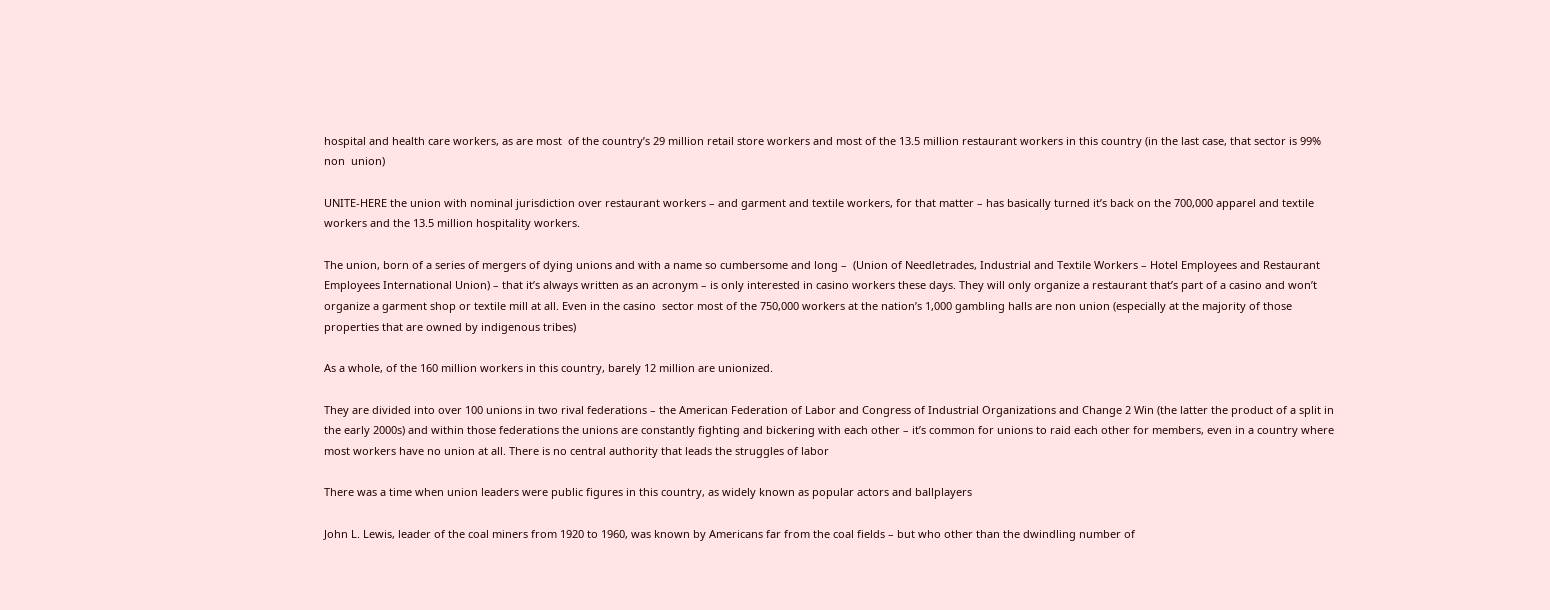hospital and health care workers, as are most  of the country’s 29 million retail store workers and most of the 13.5 million restaurant workers in this country (in the last case, that sector is 99% non  union)

UNITE-HERE the union with nominal jurisdiction over restaurant workers – and garment and textile workers, for that matter – has basically turned it’s back on the 700,000 apparel and textile workers and the 13.5 million hospitality workers.

The union, born of a series of mergers of dying unions and with a name so cumbersome and long –  (Union of Needletrades, Industrial and Textile Workers – Hotel Employees and Restaurant Employees International Union) – that it’s always written as an acronym – is only interested in casino workers these days. They will only organize a restaurant that’s part of a casino and won’t organize a garment shop or textile mill at all. Even in the casino  sector most of the 750,000 workers at the nation’s 1,000 gambling halls are non union (especially at the majority of those properties that are owned by indigenous tribes)

As a whole, of the 160 million workers in this country, barely 12 million are unionized.

They are divided into over 100 unions in two rival federations – the American Federation of Labor and Congress of Industrial Organizations and Change 2 Win (the latter the product of a split in the early 2000s) and within those federations the unions are constantly fighting and bickering with each other – it’s common for unions to raid each other for members, even in a country where most workers have no union at all. There is no central authority that leads the struggles of labor

There was a time when union leaders were public figures in this country, as widely known as popular actors and ballplayers

John L. Lewis, leader of the coal miners from 1920 to 1960, was known by Americans far from the coal fields – but who other than the dwindling number of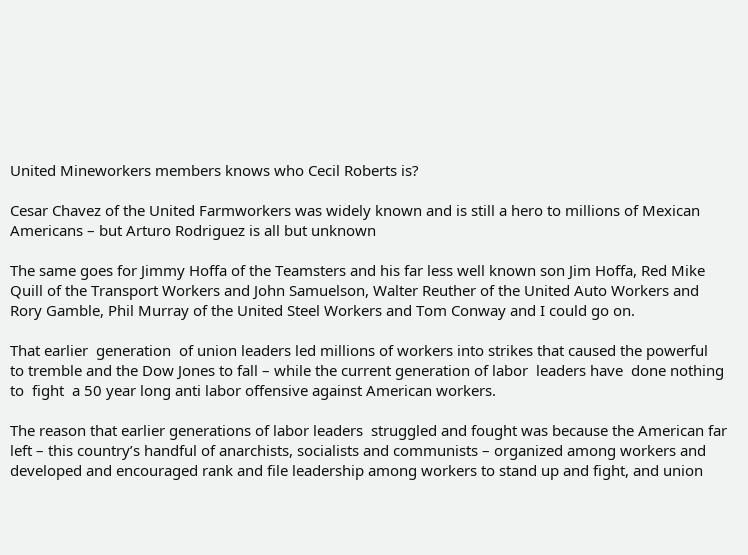United Mineworkers members knows who Cecil Roberts is?

Cesar Chavez of the United Farmworkers was widely known and is still a hero to millions of Mexican Americans – but Arturo Rodriguez is all but unknown

The same goes for Jimmy Hoffa of the Teamsters and his far less well known son Jim Hoffa, Red Mike Quill of the Transport Workers and John Samuelson, Walter Reuther of the United Auto Workers and Rory Gamble, Phil Murray of the United Steel Workers and Tom Conway and I could go on.

That earlier  generation  of union leaders led millions of workers into strikes that caused the powerful  to tremble and the Dow Jones to fall – while the current generation of labor  leaders have  done nothing to  fight  a 50 year long anti labor offensive against American workers.

The reason that earlier generations of labor leaders  struggled and fought was because the American far left – this country’s handful of anarchists, socialists and communists – organized among workers and developed and encouraged rank and file leadership among workers to stand up and fight, and union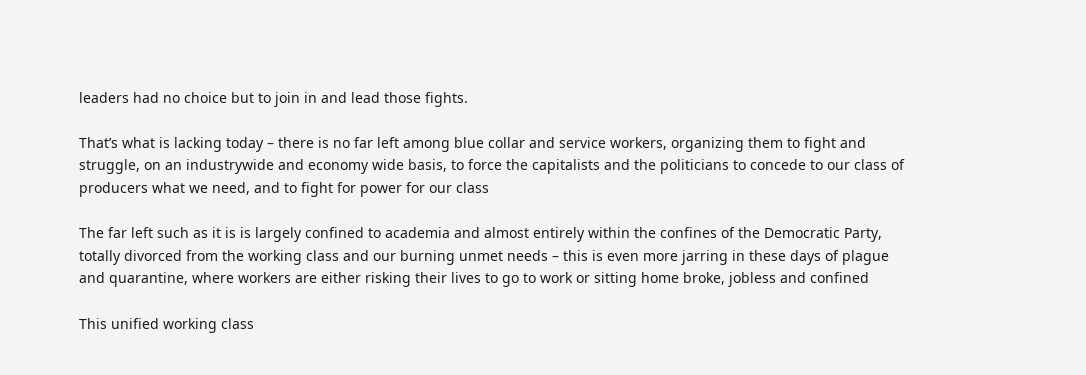leaders had no choice but to join in and lead those fights.

That’s what is lacking today – there is no far left among blue collar and service workers, organizing them to fight and struggle, on an industrywide and economy wide basis, to force the capitalists and the politicians to concede to our class of producers what we need, and to fight for power for our class

The far left such as it is is largely confined to academia and almost entirely within the confines of the Democratic Party, totally divorced from the working class and our burning unmet needs – this is even more jarring in these days of plague and quarantine, where workers are either risking their lives to go to work or sitting home broke, jobless and confined

This unified working class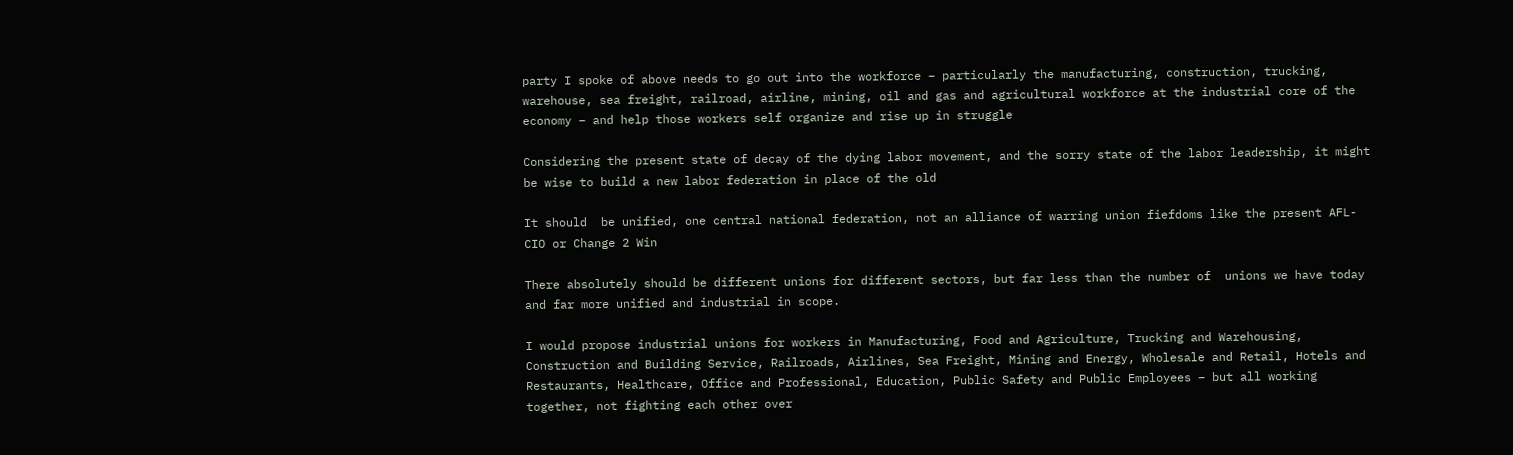party I spoke of above needs to go out into the workforce – particularly the manufacturing, construction, trucking, warehouse, sea freight, railroad, airline, mining, oil and gas and agricultural workforce at the industrial core of the economy – and help those workers self organize and rise up in struggle

Considering the present state of decay of the dying labor movement, and the sorry state of the labor leadership, it might be wise to build a new labor federation in place of the old

It should  be unified, one central national federation, not an alliance of warring union fiefdoms like the present AFL-CIO or Change 2 Win

There absolutely should be different unions for different sectors, but far less than the number of  unions we have today and far more unified and industrial in scope.

I would propose industrial unions for workers in Manufacturing, Food and Agriculture, Trucking and Warehousing,  Construction and Building Service, Railroads, Airlines, Sea Freight, Mining and Energy, Wholesale and Retail, Hotels and Restaurants, Healthcare, Office and Professional, Education, Public Safety and Public Employees – but all working together, not fighting each other over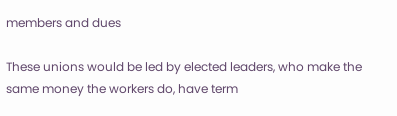members and dues

These unions would be led by elected leaders, who make the same money the workers do, have term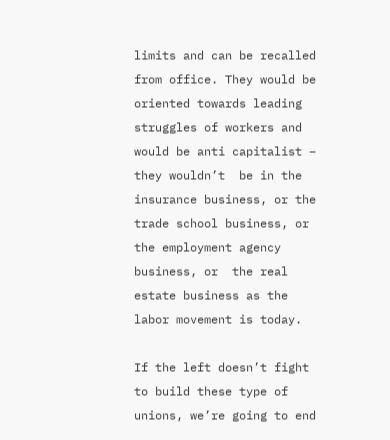limits and can be recalled from office. They would be oriented towards leading  struggles of workers and would be anti capitalist – they wouldn’t  be in the insurance business, or the trade school business, or the employment agency business, or  the real estate business as the labor movement is today.

If the left doesn’t fight to build these type of unions, we’re going to end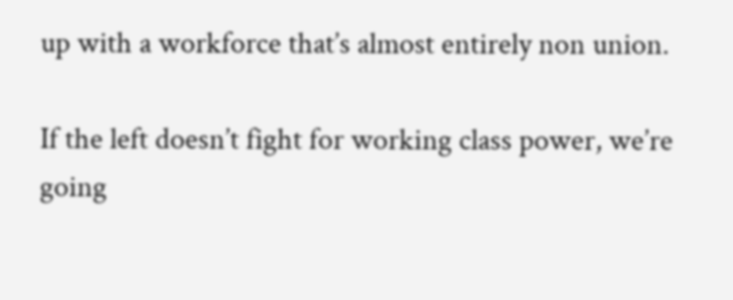up with a workforce that’s almost entirely non union.

If the left doesn’t fight for working class power, we’re going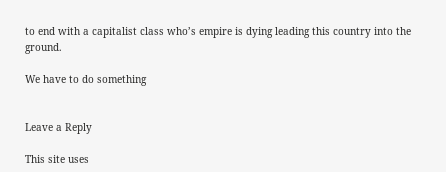to end with a capitalist class who’s empire is dying leading this country into the ground.

We have to do something


Leave a Reply

This site uses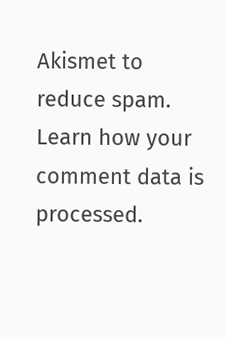Akismet to reduce spam. Learn how your comment data is processed.